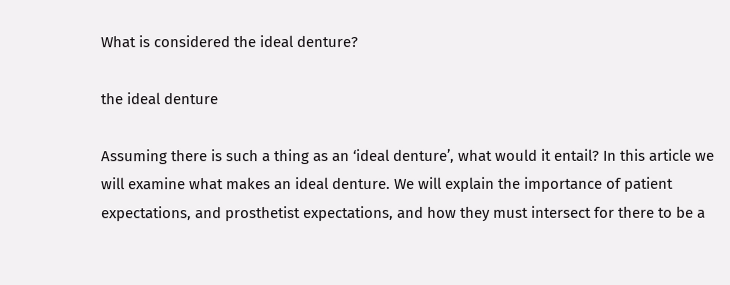What is considered the ideal denture?

the ideal denture

Assuming there is such a thing as an ‘ideal denture’, what would it entail? In this article we will examine what makes an ideal denture. We will explain the importance of patient expectations, and prosthetist expectations, and how they must intersect for there to be a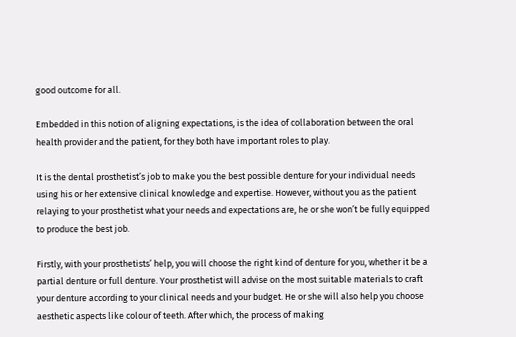good outcome for all.

Embedded in this notion of aligning expectations, is the idea of collaboration between the oral health provider and the patient, for they both have important roles to play.

It is the dental prosthetist’s job to make you the best possible denture for your individual needs using his or her extensive clinical knowledge and expertise. However, without you as the patient relaying to your prosthetist what your needs and expectations are, he or she won’t be fully equipped to produce the best job.

Firstly, with your prosthetists’ help, you will choose the right kind of denture for you, whether it be a partial denture or full denture. Your prosthetist will advise on the most suitable materials to craft your denture according to your clinical needs and your budget. He or she will also help you choose aesthetic aspects like colour of teeth. After which, the process of making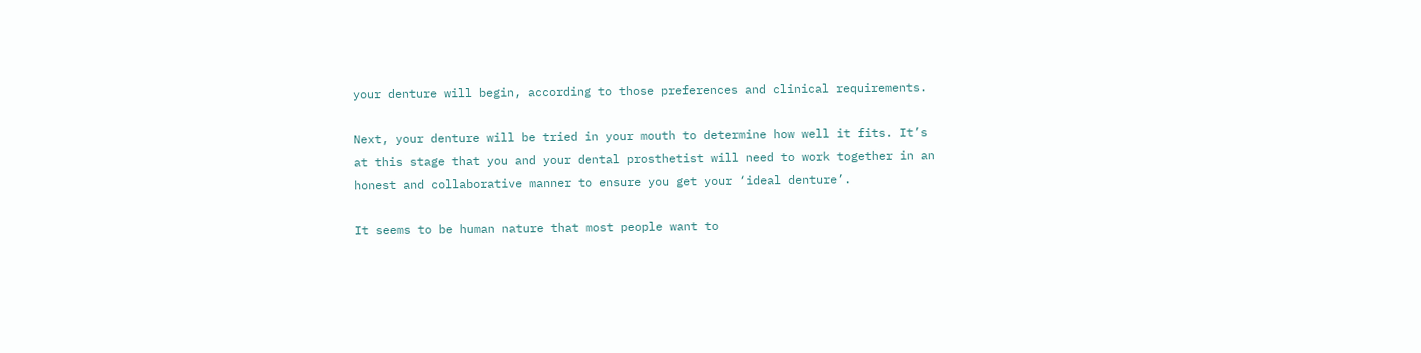your denture will begin, according to those preferences and clinical requirements.

Next, your denture will be tried in your mouth to determine how well it fits. It’s at this stage that you and your dental prosthetist will need to work together in an honest and collaborative manner to ensure you get your ‘ideal denture’.

It seems to be human nature that most people want to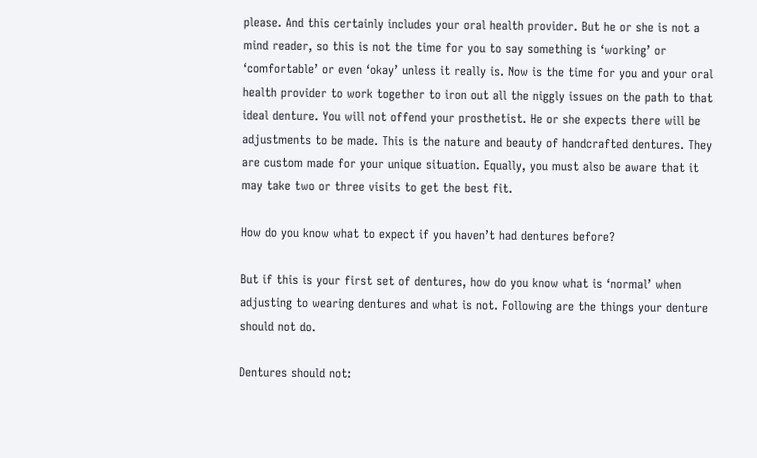please. And this certainly includes your oral health provider. But he or she is not a mind reader, so this is not the time for you to say something is ‘working’ or ‘comfortable’ or even ‘okay’ unless it really is. Now is the time for you and your oral health provider to work together to iron out all the niggly issues on the path to that ideal denture. You will not offend your prosthetist. He or she expects there will be adjustments to be made. This is the nature and beauty of handcrafted dentures. They are custom made for your unique situation. Equally, you must also be aware that it may take two or three visits to get the best fit.

How do you know what to expect if you haven’t had dentures before?

But if this is your first set of dentures, how do you know what is ‘normal’ when adjusting to wearing dentures and what is not. Following are the things your denture should not do.

Dentures should not: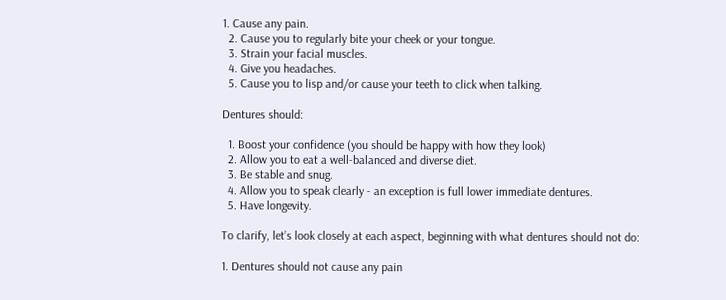1. Cause any pain.
  2. Cause you to regularly bite your cheek or your tongue.
  3. Strain your facial muscles.
  4. Give you headaches.
  5. Cause you to lisp and/or cause your teeth to click when talking.

Dentures should:

  1. Boost your confidence (you should be happy with how they look)
  2. Allow you to eat a well-balanced and diverse diet.
  3. Be stable and snug.
  4. Allow you to speak clearly - an exception is full lower immediate dentures.
  5. Have longevity.

To clarify, let’s look closely at each aspect, beginning with what dentures should not do:

1. Dentures should not cause any pain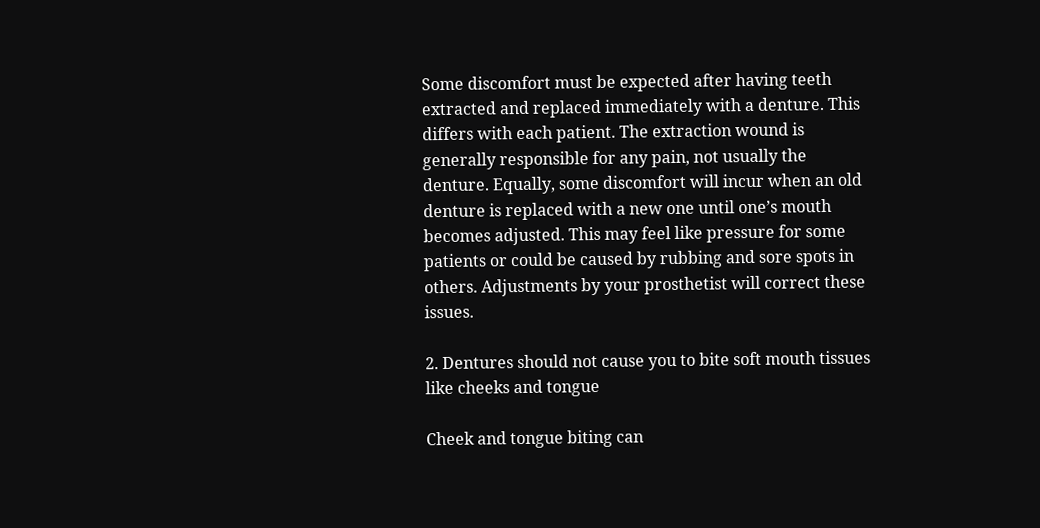Some discomfort must be expected after having teeth extracted and replaced immediately with a denture. This differs with each patient. The extraction wound is generally responsible for any pain, not usually the denture. Equally, some discomfort will incur when an old denture is replaced with a new one until one’s mouth becomes adjusted. This may feel like pressure for some patients or could be caused by rubbing and sore spots in others. Adjustments by your prosthetist will correct these issues.

2. Dentures should not cause you to bite soft mouth tissues like cheeks and tongue

Cheek and tongue biting can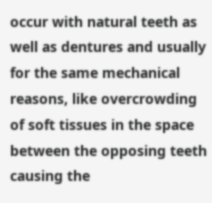occur with natural teeth as well as dentures and usually for the same mechanical reasons, like overcrowding of soft tissues in the space between the opposing teeth causing the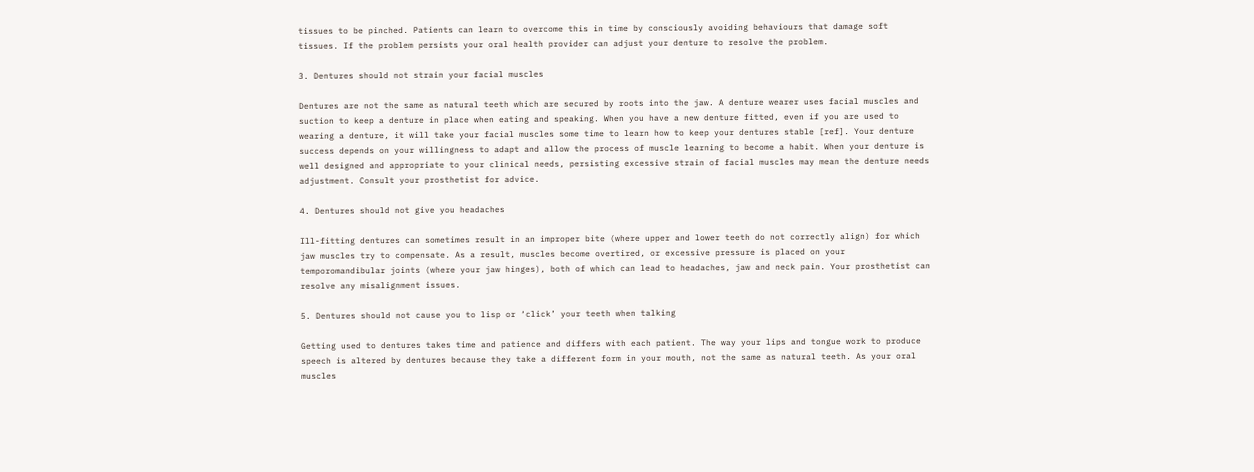tissues to be pinched. Patients can learn to overcome this in time by consciously avoiding behaviours that damage soft tissues. If the problem persists your oral health provider can adjust your denture to resolve the problem.

3. Dentures should not strain your facial muscles

Dentures are not the same as natural teeth which are secured by roots into the jaw. A denture wearer uses facial muscles and suction to keep a denture in place when eating and speaking. When you have a new denture fitted, even if you are used to wearing a denture, it will take your facial muscles some time to learn how to keep your dentures stable [ref]. Your denture success depends on your willingness to adapt and allow the process of muscle learning to become a habit. When your denture is well designed and appropriate to your clinical needs, persisting excessive strain of facial muscles may mean the denture needs adjustment. Consult your prosthetist for advice.

4. Dentures should not give you headaches

Ill-fitting dentures can sometimes result in an improper bite (where upper and lower teeth do not correctly align) for which jaw muscles try to compensate. As a result, muscles become overtired, or excessive pressure is placed on your temporomandibular joints (where your jaw hinges), both of which can lead to headaches, jaw and neck pain. Your prosthetist can resolve any misalignment issues.

5. Dentures should not cause you to lisp or ‘click’ your teeth when talking

Getting used to dentures takes time and patience and differs with each patient. The way your lips and tongue work to produce speech is altered by dentures because they take a different form in your mouth, not the same as natural teeth. As your oral muscles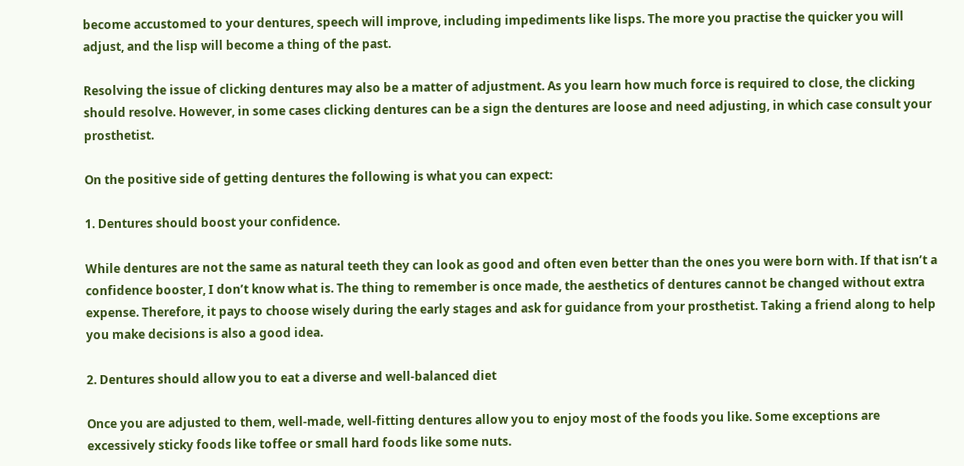become accustomed to your dentures, speech will improve, including impediments like lisps. The more you practise the quicker you will adjust, and the lisp will become a thing of the past.

Resolving the issue of clicking dentures may also be a matter of adjustment. As you learn how much force is required to close, the clicking should resolve. However, in some cases clicking dentures can be a sign the dentures are loose and need adjusting, in which case consult your prosthetist.

On the positive side of getting dentures the following is what you can expect:

1. Dentures should boost your confidence.

While dentures are not the same as natural teeth they can look as good and often even better than the ones you were born with. If that isn’t a confidence booster, I don’t know what is. The thing to remember is once made, the aesthetics of dentures cannot be changed without extra expense. Therefore, it pays to choose wisely during the early stages and ask for guidance from your prosthetist. Taking a friend along to help you make decisions is also a good idea.

2. Dentures should allow you to eat a diverse and well-balanced diet

Once you are adjusted to them, well-made, well-fitting dentures allow you to enjoy most of the foods you like. Some exceptions are excessively sticky foods like toffee or small hard foods like some nuts.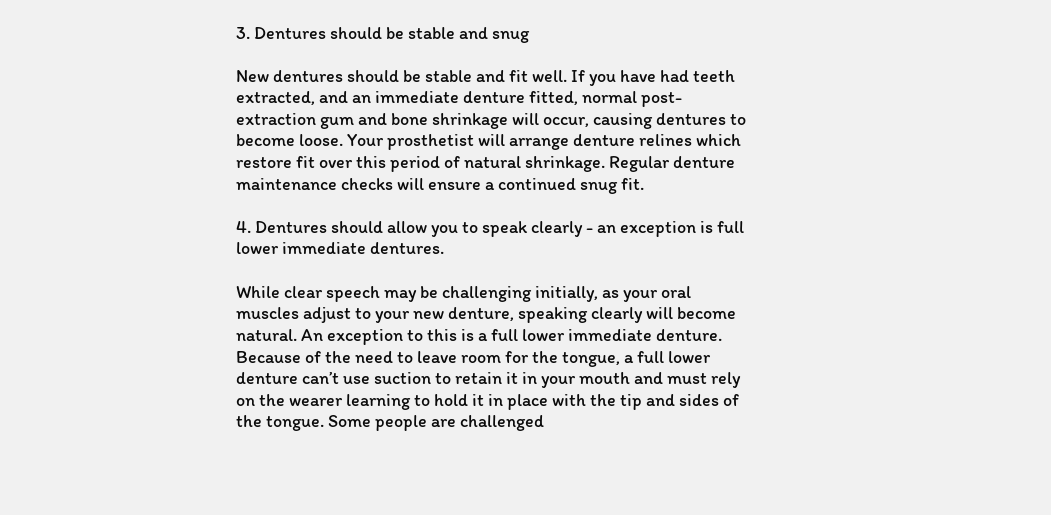3. Dentures should be stable and snug

New dentures should be stable and fit well. If you have had teeth extracted, and an immediate denture fitted, normal post-extraction gum and bone shrinkage will occur, causing dentures to become loose. Your prosthetist will arrange denture relines which restore fit over this period of natural shrinkage. Regular denture maintenance checks will ensure a continued snug fit.

4. Dentures should allow you to speak clearly - an exception is full lower immediate dentures.

While clear speech may be challenging initially, as your oral muscles adjust to your new denture, speaking clearly will become natural. An exception to this is a full lower immediate denture. Because of the need to leave room for the tongue, a full lower denture can’t use suction to retain it in your mouth and must rely on the wearer learning to hold it in place with the tip and sides of the tongue. Some people are challenged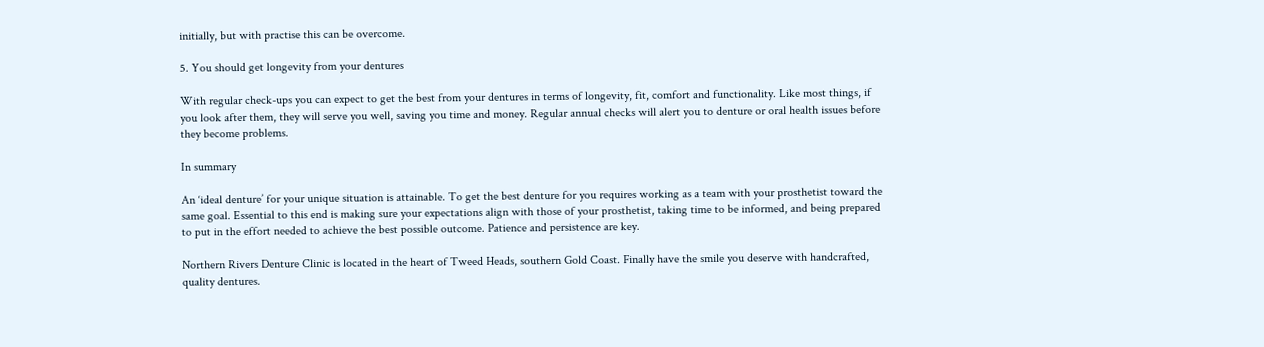initially, but with practise this can be overcome.

5. You should get longevity from your dentures

With regular check-ups you can expect to get the best from your dentures in terms of longevity, fit, comfort and functionality. Like most things, if you look after them, they will serve you well, saving you time and money. Regular annual checks will alert you to denture or oral health issues before they become problems.

In summary

An ‘ideal denture’ for your unique situation is attainable. To get the best denture for you requires working as a team with your prosthetist toward the same goal. Essential to this end is making sure your expectations align with those of your prosthetist, taking time to be informed, and being prepared to put in the effort needed to achieve the best possible outcome. Patience and persistence are key.

Northern Rivers Denture Clinic is located in the heart of Tweed Heads, southern Gold Coast. Finally have the smile you deserve with handcrafted, quality dentures.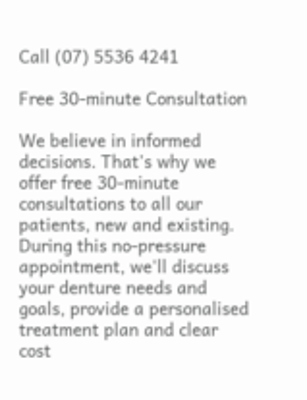Call (07) 5536 4241

Free 30-minute Consultation

We believe in informed decisions. That's why we offer free 30-minute consultations to all our patients, new and existing. During this no-pressure appointment, we'll discuss your denture needs and goals, provide a personalised treatment plan and clear cost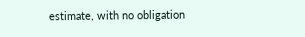estimate, with no obligation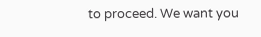to proceed. We want you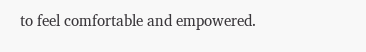to feel comfortable and empowered.